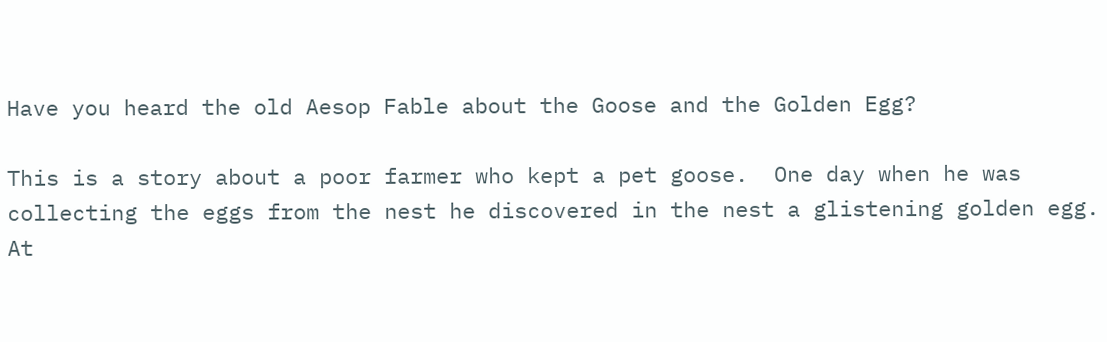Have you heard the old Aesop Fable about the Goose and the Golden Egg?

This is a story about a poor farmer who kept a pet goose.  One day when he was collecting the eggs from the nest he discovered in the nest a glistening golden egg.  At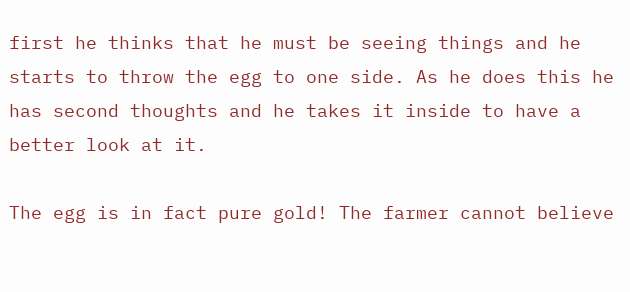first he thinks that he must be seeing things and he starts to throw the egg to one side. As he does this he has second thoughts and he takes it inside to have a better look at it.

The egg is in fact pure gold! The farmer cannot believe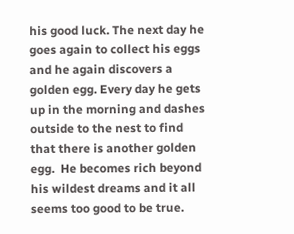his good luck. The next day he goes again to collect his eggs and he again discovers a golden egg. Every day he gets up in the morning and dashes outside to the nest to find that there is another golden egg.  He becomes rich beyond his wildest dreams and it all seems too good to be true.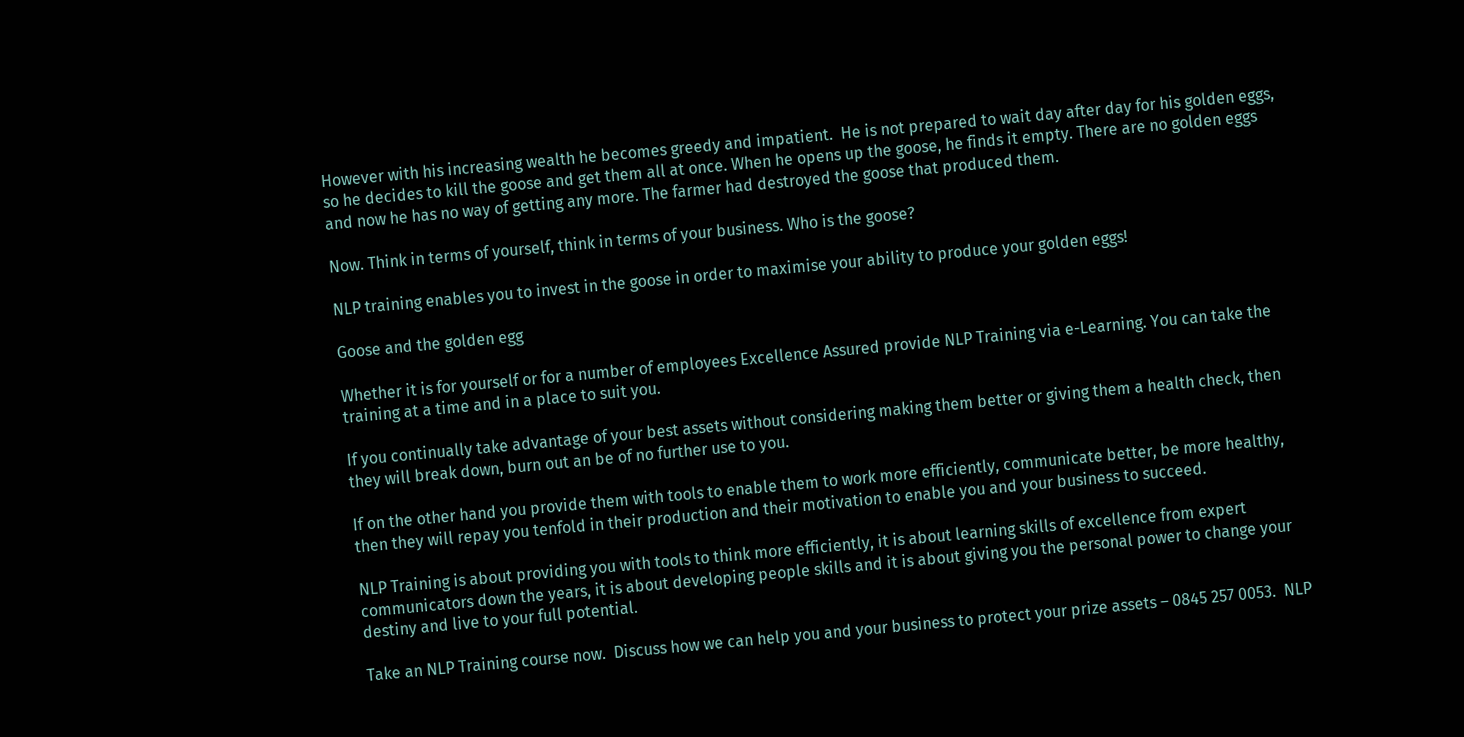However with his increasing wealth he becomes greedy and impatient.  He is not prepared to wait day after day for his golden eggs, so he decides to kill the goose and get them all at once. When he opens up the goose, he finds it empty. There are no golden eggs and now he has no way of getting any more. The farmer had destroyed the goose that produced them.

Now. Think in terms of yourself, think in terms of your business. Who is the goose?

NLP training enables you to invest in the goose in order to maximise your ability to produce your golden eggs!

Goose and the golden egg

Whether it is for yourself or for a number of employees Excellence Assured provide NLP Training via e-Learning. You can take the training at a time and in a place to suit you.

If you continually take advantage of your best assets without considering making them better or giving them a health check, then they will break down, burn out an be of no further use to you.

If on the other hand you provide them with tools to enable them to work more efficiently, communicate better, be more healthy, then they will repay you tenfold in their production and their motivation to enable you and your business to succeed.

NLP Training is about providing you with tools to think more efficiently, it is about learning skills of excellence from expert communicators down the years, it is about developing people skills and it is about giving you the personal power to change your destiny and live to your full potential.

Take an NLP Training course now.  Discuss how we can help you and your business to protect your prize assets – 0845 257 0053.  NLP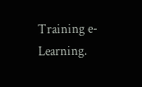Training e-Learning.